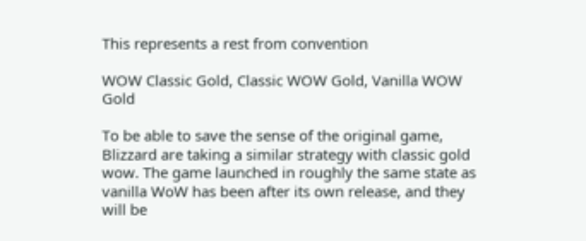This represents a rest from convention

WOW Classic Gold, Classic WOW Gold, Vanilla WOW Gold

To be able to save the sense of the original game, Blizzard are taking a similar strategy with classic gold wow. The game launched in roughly the same state as vanilla WoW has been after its own release, and they will be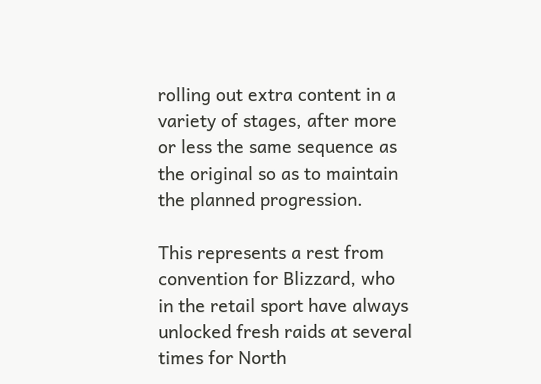rolling out extra content in a variety of stages, after more or less the same sequence as the original so as to maintain the planned progression.

This represents a rest from convention for Blizzard, who in the retail sport have always unlocked fresh raids at several times for North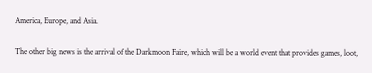America, Europe, and Asia.

The other big news is the arrival of the Darkmoon Faire, which will be a world event that provides games, loot,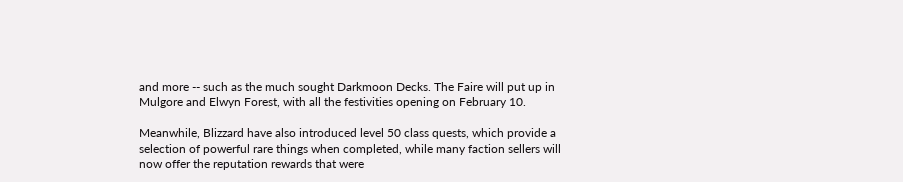and more -- such as the much sought Darkmoon Decks. The Faire will put up in Mulgore and Elwyn Forest, with all the festivities opening on February 10.

Meanwhile, Blizzard have also introduced level 50 class quests, which provide a selection of powerful rare things when completed, while many faction sellers will now offer the reputation rewards that were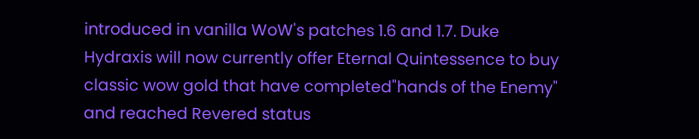introduced in vanilla WoW's patches 1.6 and 1.7. Duke Hydraxis will now currently offer Eternal Quintessence to buy classic wow gold that have completed"hands of the Enemy" and reached Revered status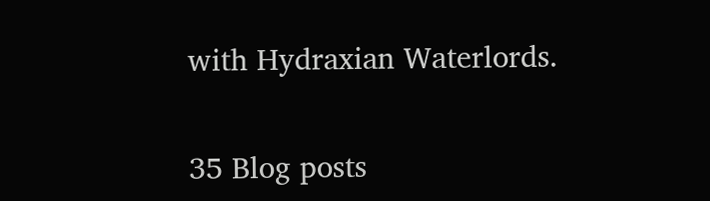with Hydraxian Waterlords.


35 Blog posts